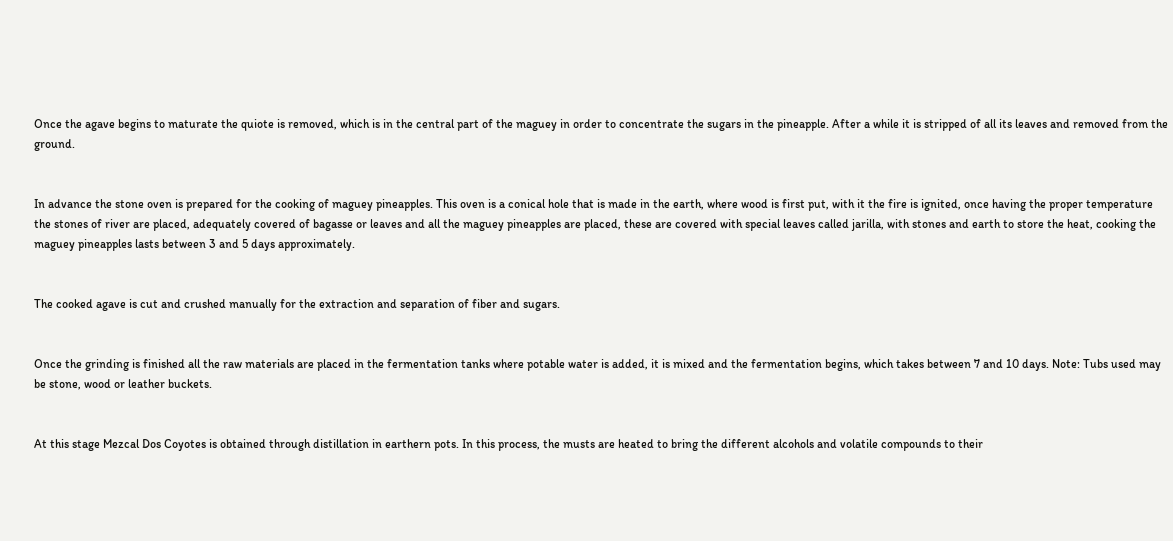Once the agave begins to maturate the quiote is removed, which is in the central part of the maguey in order to concentrate the sugars in the pineapple. After a while it is stripped of all its leaves and removed from the ground.


In advance the stone oven is prepared for the cooking of maguey pineapples. This oven is a conical hole that is made in the earth, where wood is first put, with it the fire is ignited, once having the proper temperature the stones of river are placed, adequately covered of bagasse or leaves and all the maguey pineapples are placed, these are covered with special leaves called jarilla, with stones and earth to store the heat, cooking the maguey pineapples lasts between 3 and 5 days approximately.


The cooked agave is cut and crushed manually for the extraction and separation of fiber and sugars.


Once the grinding is finished all the raw materials are placed in the fermentation tanks where potable water is added, it is mixed and the fermentation begins, which takes between 7 and 10 days. Note: Tubs used may be stone, wood or leather buckets.


At this stage Mezcal Dos Coyotes is obtained through distillation in earthern pots. In this process, the musts are heated to bring the different alcohols and volatile compounds to their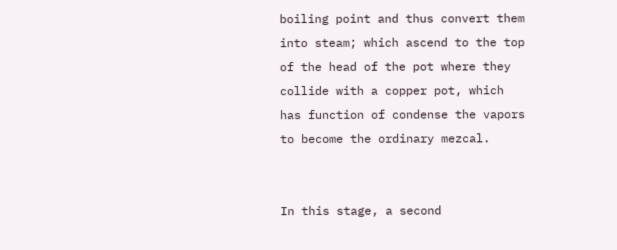boiling point and thus convert them into steam; which ascend to the top of the head of the pot where they collide with a copper pot, which has function of condense the vapors to become the ordinary mezcal.


In this stage, a second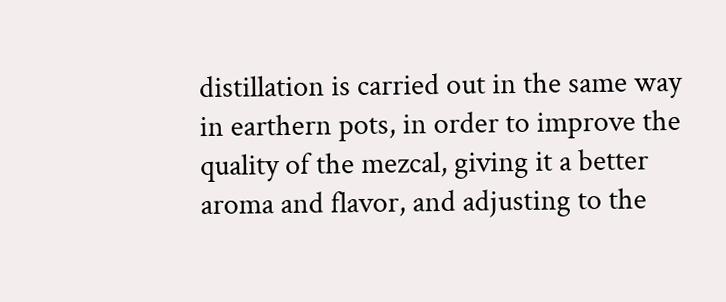distillation is carried out in the same way in earthern pots, in order to improve the quality of the mezcal, giving it a better aroma and flavor, and adjusting to the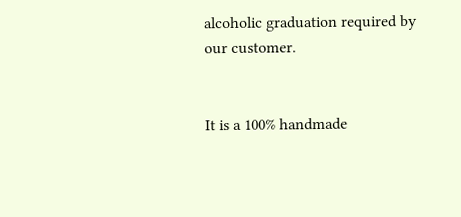alcoholic graduation required by our customer.


It is a 100% handmade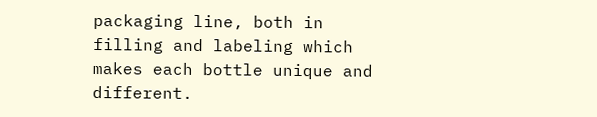packaging line, both in filling and labeling which makes each bottle unique and different.